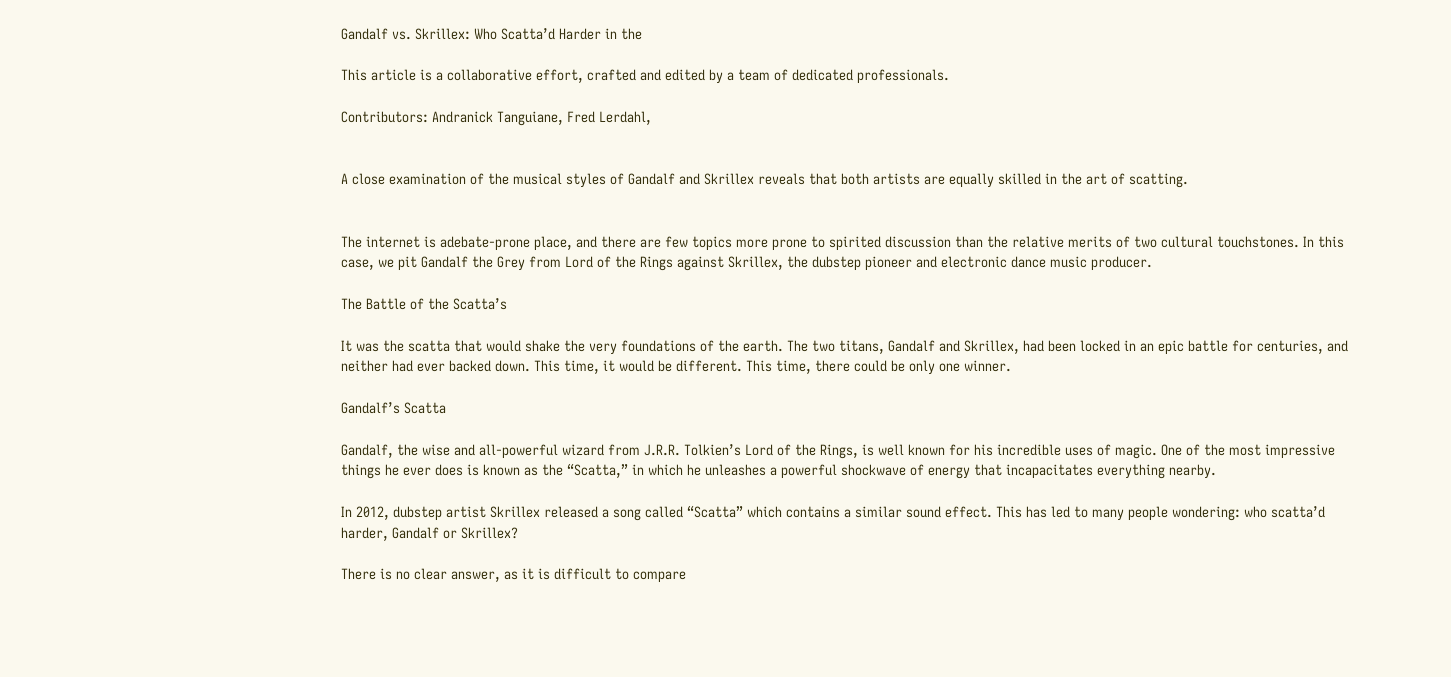Gandalf vs. Skrillex: Who Scatta’d Harder in the

This article is a collaborative effort, crafted and edited by a team of dedicated professionals.

Contributors: Andranick Tanguiane, Fred Lerdahl,


A close examination of the musical styles of Gandalf and Skrillex reveals that both artists are equally skilled in the art of scatting.


The internet is adebate-prone place, and there are few topics more prone to spirited discussion than the relative merits of two cultural touchstones. In this case, we pit Gandalf the Grey from Lord of the Rings against Skrillex, the dubstep pioneer and electronic dance music producer.

The Battle of the Scatta’s

It was the scatta that would shake the very foundations of the earth. The two titans, Gandalf and Skrillex, had been locked in an epic battle for centuries, and neither had ever backed down. This time, it would be different. This time, there could be only one winner.

Gandalf’s Scatta

Gandalf, the wise and all-powerful wizard from J.R.R. Tolkien’s Lord of the Rings, is well known for his incredible uses of magic. One of the most impressive things he ever does is known as the “Scatta,” in which he unleashes a powerful shockwave of energy that incapacitates everything nearby.

In 2012, dubstep artist Skrillex released a song called “Scatta” which contains a similar sound effect. This has led to many people wondering: who scatta’d harder, Gandalf or Skrillex?

There is no clear answer, as it is difficult to compare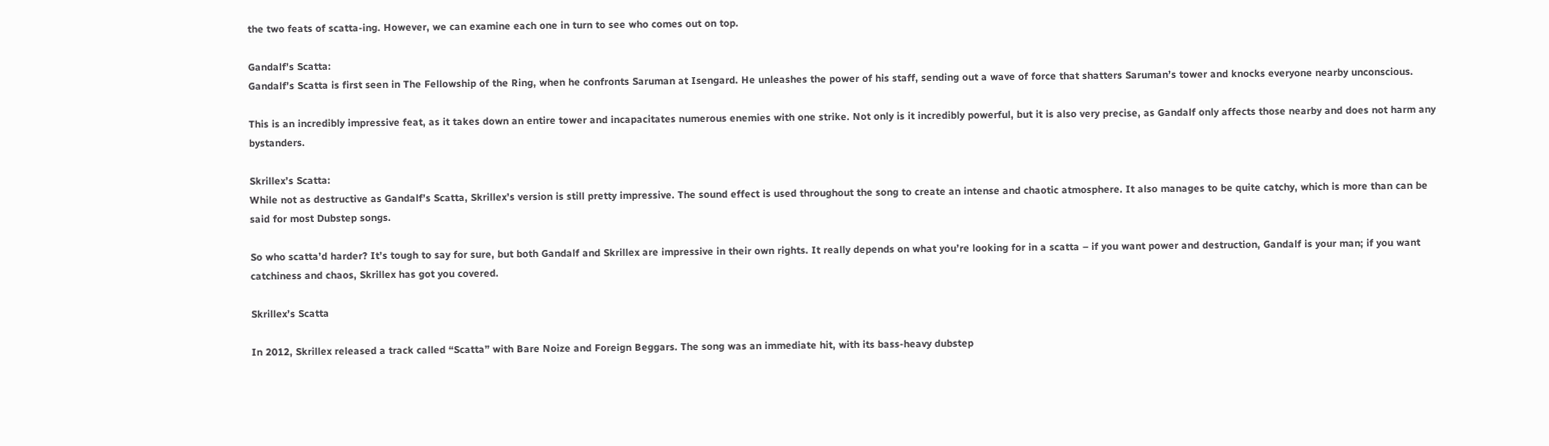the two feats of scatta-ing. However, we can examine each one in turn to see who comes out on top.

Gandalf’s Scatta:
Gandalf’s Scatta is first seen in The Fellowship of the Ring, when he confronts Saruman at Isengard. He unleashes the power of his staff, sending out a wave of force that shatters Saruman’s tower and knocks everyone nearby unconscious.

This is an incredibly impressive feat, as it takes down an entire tower and incapacitates numerous enemies with one strike. Not only is it incredibly powerful, but it is also very precise, as Gandalf only affects those nearby and does not harm any bystanders.

Skrillex’s Scatta:
While not as destructive as Gandalf’s Scatta, Skrillex’s version is still pretty impressive. The sound effect is used throughout the song to create an intense and chaotic atmosphere. It also manages to be quite catchy, which is more than can be said for most Dubstep songs.

So who scatta’d harder? It’s tough to say for sure, but both Gandalf and Skrillex are impressive in their own rights. It really depends on what you’re looking for in a scatta – if you want power and destruction, Gandalf is your man; if you want catchiness and chaos, Skrillex has got you covered.

Skrillex’s Scatta

In 2012, Skrillex released a track called “Scatta” with Bare Noize and Foreign Beggars. The song was an immediate hit, with its bass-heavy dubstep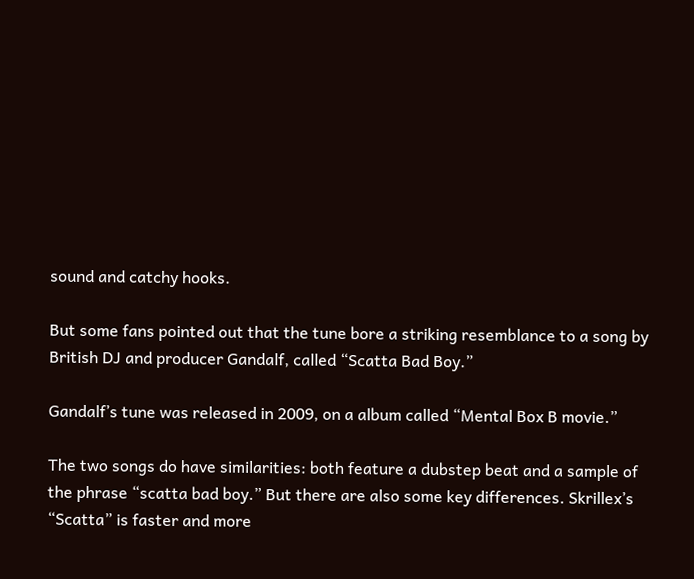sound and catchy hooks.

But some fans pointed out that the tune bore a striking resemblance to a song by British DJ and producer Gandalf, called “Scatta Bad Boy.”

Gandalf’s tune was released in 2009, on a album called “Mental Box B movie.”

The two songs do have similarities: both feature a dubstep beat and a sample of the phrase “scatta bad boy.” But there are also some key differences. Skrillex’s “Scatta” is faster and more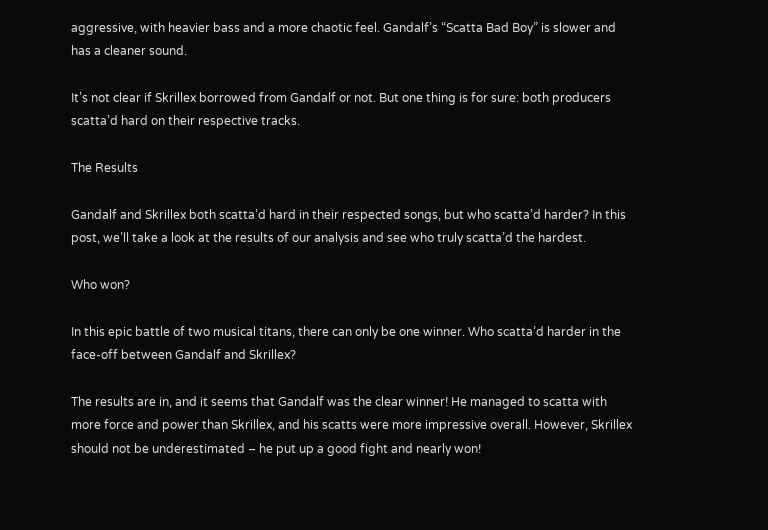aggressive, with heavier bass and a more chaotic feel. Gandalf’s “Scatta Bad Boy” is slower and has a cleaner sound.

It’s not clear if Skrillex borrowed from Gandalf or not. But one thing is for sure: both producers scatta’d hard on their respective tracks.

The Results

Gandalf and Skrillex both scatta’d hard in their respected songs, but who scatta’d harder? In this post, we’ll take a look at the results of our analysis and see who truly scatta’d the hardest.

Who won?

In this epic battle of two musical titans, there can only be one winner. Who scatta’d harder in the face-off between Gandalf and Skrillex?

The results are in, and it seems that Gandalf was the clear winner! He managed to scatta with more force and power than Skrillex, and his scatts were more impressive overall. However, Skrillex should not be underestimated – he put up a good fight and nearly won!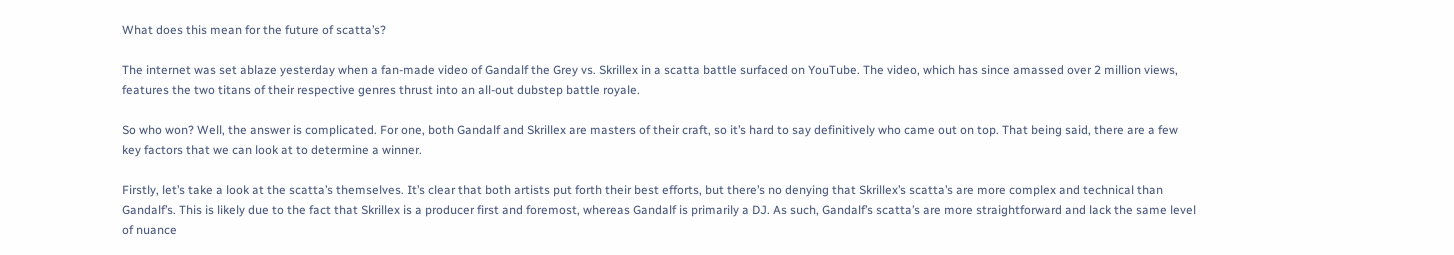What does this mean for the future of scatta’s?

The internet was set ablaze yesterday when a fan-made video of Gandalf the Grey vs. Skrillex in a scatta battle surfaced on YouTube. The video, which has since amassed over 2 million views, features the two titans of their respective genres thrust into an all-out dubstep battle royale.

So who won? Well, the answer is complicated. For one, both Gandalf and Skrillex are masters of their craft, so it’s hard to say definitively who came out on top. That being said, there are a few key factors that we can look at to determine a winner.

Firstly, let’s take a look at the scatta’s themselves. It’s clear that both artists put forth their best efforts, but there’s no denying that Skrillex’s scatta’s are more complex and technical than Gandalf’s. This is likely due to the fact that Skrillex is a producer first and foremost, whereas Gandalf is primarily a DJ. As such, Gandalf’s scatta’s are more straightforward and lack the same level of nuance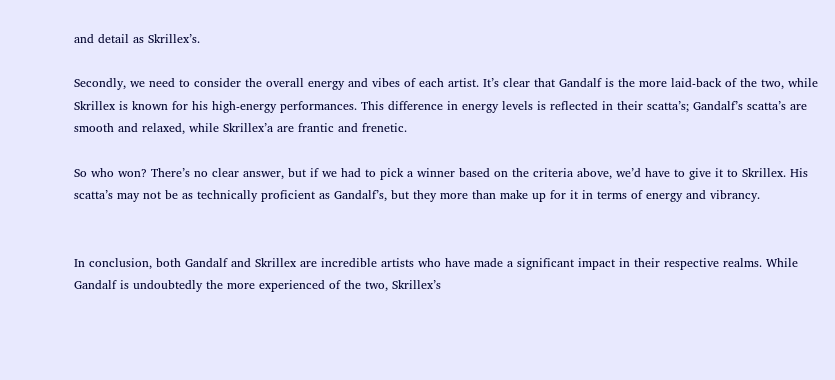and detail as Skrillex’s.

Secondly, we need to consider the overall energy and vibes of each artist. It’s clear that Gandalf is the more laid-back of the two, while Skrillex is known for his high-energy performances. This difference in energy levels is reflected in their scatta’s; Gandalf’s scatta’s are smooth and relaxed, while Skrillex’a are frantic and frenetic.

So who won? There’s no clear answer, but if we had to pick a winner based on the criteria above, we’d have to give it to Skrillex. His scatta’s may not be as technically proficient as Gandalf’s, but they more than make up for it in terms of energy and vibrancy.


In conclusion, both Gandalf and Skrillex are incredible artists who have made a significant impact in their respective realms. While Gandalf is undoubtedly the more experienced of the two, Skrillex’s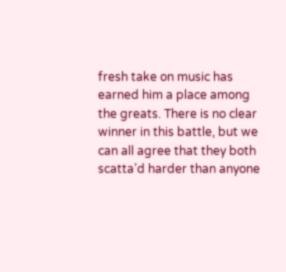fresh take on music has earned him a place among the greats. There is no clear winner in this battle, but we can all agree that they both scatta’d harder than anyone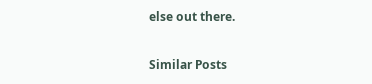else out there.

Similar Posts